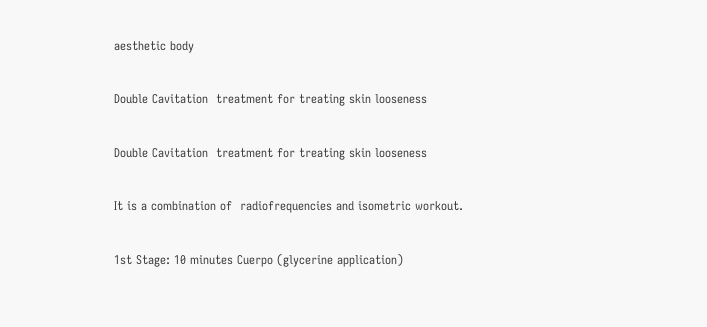aesthetic body

Double Cavitation  treatment for treating skin looseness

Double Cavitation  treatment for treating skin looseness

It is a combination of  radiofrequencies and isometric workout.

1st Stage: 10 minutes Cuerpo (glycerine application)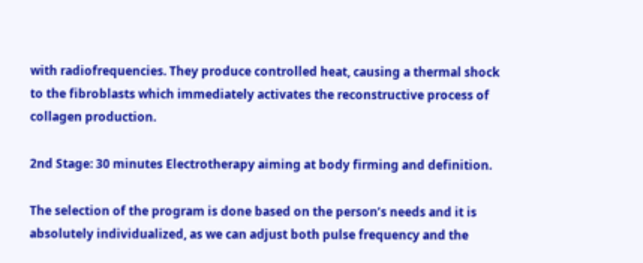with radiofrequencies. They produce controlled heat, causing a thermal shock to the fibroblasts which immediately activates the reconstructive process of collagen production.

2nd Stage: 30 minutes Electrotherapy aiming at body firming and definition.

The selection of the program is done based on the person’s needs and it is absolutely individualized, as we can adjust both pulse frequency and the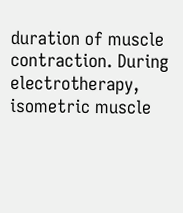duration of muscle contraction. During electrotherapy, isometric muscle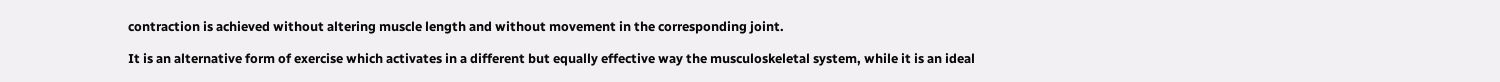contraction is achieved without altering muscle length and without movement in the corresponding joint.

It is an alternative form of exercise which activates in a different but equally effective way the musculoskeletal system, while it is an ideal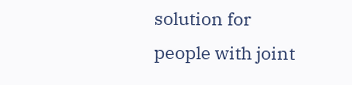solution for people with joint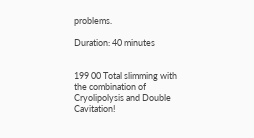problems.

Duration: 40 minutes


199 00 Total slimming with the combination of Cryolipolysis and Double Cavitation!